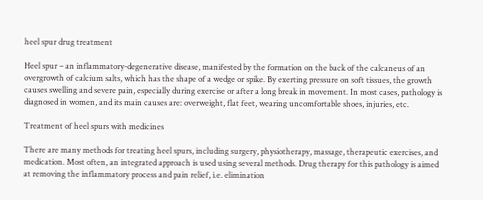heel spur drug treatment

Heel spur – an inflammatory-degenerative disease, manifested by the formation on the back of the calcaneus of an overgrowth of calcium salts, which has the shape of a wedge or spike. By exerting pressure on soft tissues, the growth causes swelling and severe pain, especially during exercise or after a long break in movement. In most cases, pathology is diagnosed in women, and its main causes are: overweight, flat feet, wearing uncomfortable shoes, injuries, etc.

Treatment of heel spurs with medicines

There are many methods for treating heel spurs, including surgery, physiotherapy, massage, therapeutic exercises, and medication. Most often, an integrated approach is used using several methods. Drug therapy for this pathology is aimed at removing the inflammatory process and pain relief, i.e. elimination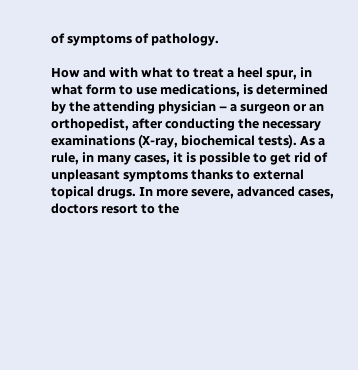of symptoms of pathology.

How and with what to treat a heel spur, in what form to use medications, is determined by the attending physician – a surgeon or an orthopedist, after conducting the necessary examinations (X-ray, biochemical tests). As a rule, in many cases, it is possible to get rid of unpleasant symptoms thanks to external topical drugs. In more severe, advanced cases, doctors resort to the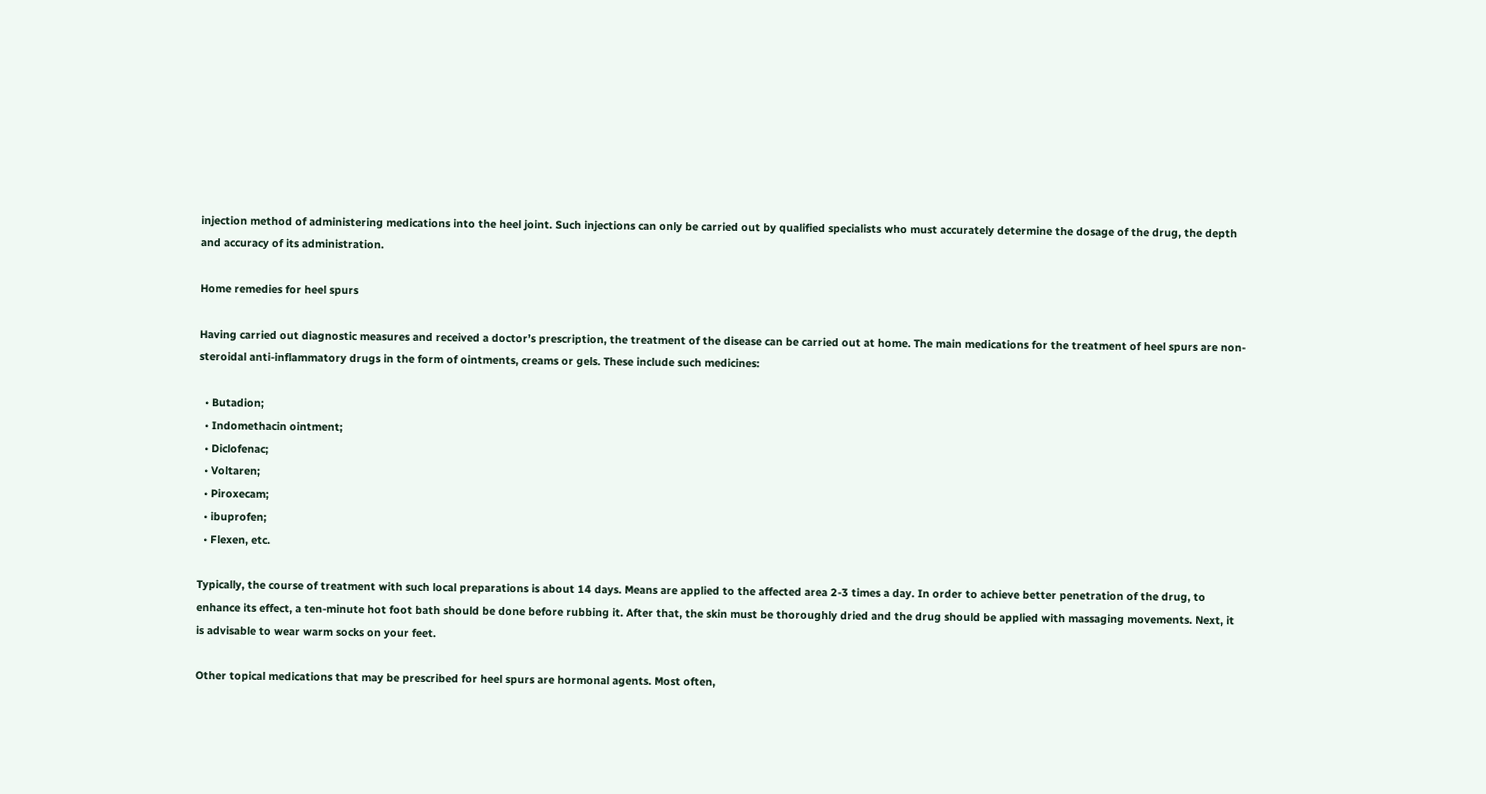injection method of administering medications into the heel joint. Such injections can only be carried out by qualified specialists who must accurately determine the dosage of the drug, the depth and accuracy of its administration.

Home remedies for heel spurs

Having carried out diagnostic measures and received a doctor’s prescription, the treatment of the disease can be carried out at home. The main medications for the treatment of heel spurs are non-steroidal anti-inflammatory drugs in the form of ointments, creams or gels. These include such medicines:

  • Butadion;
  • Indomethacin ointment;
  • Diclofenac;
  • Voltaren;
  • Piroxecam;
  • ibuprofen;
  • Flexen, etc.

Typically, the course of treatment with such local preparations is about 14 days. Means are applied to the affected area 2-3 times a day. In order to achieve better penetration of the drug, to enhance its effect, a ten-minute hot foot bath should be done before rubbing it. After that, the skin must be thoroughly dried and the drug should be applied with massaging movements. Next, it is advisable to wear warm socks on your feet.

Other topical medications that may be prescribed for heel spurs are hormonal agents. Most often,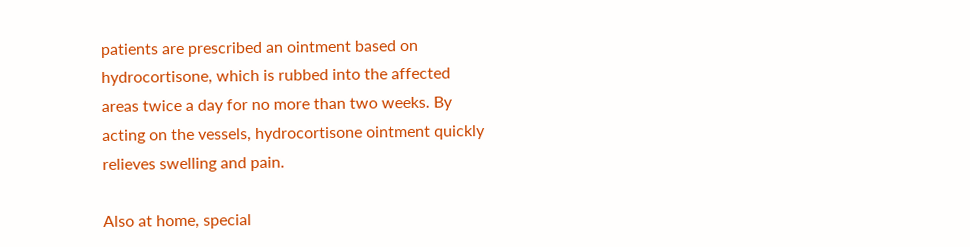patients are prescribed an ointment based on hydrocortisone, which is rubbed into the affected areas twice a day for no more than two weeks. By acting on the vessels, hydrocortisone ointment quickly relieves swelling and pain.

Also at home, special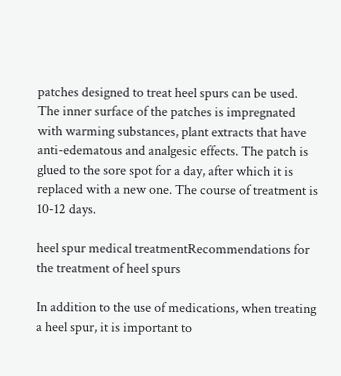patches designed to treat heel spurs can be used. The inner surface of the patches is impregnated with warming substances, plant extracts that have anti-edematous and analgesic effects. The patch is glued to the sore spot for a day, after which it is replaced with a new one. The course of treatment is 10-12 days.

heel spur medical treatmentRecommendations for the treatment of heel spurs

In addition to the use of medications, when treating a heel spur, it is important to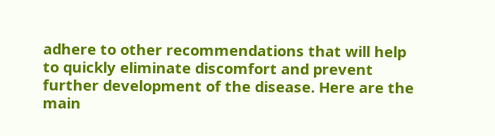adhere to other recommendations that will help to quickly eliminate discomfort and prevent further development of the disease. Here are the main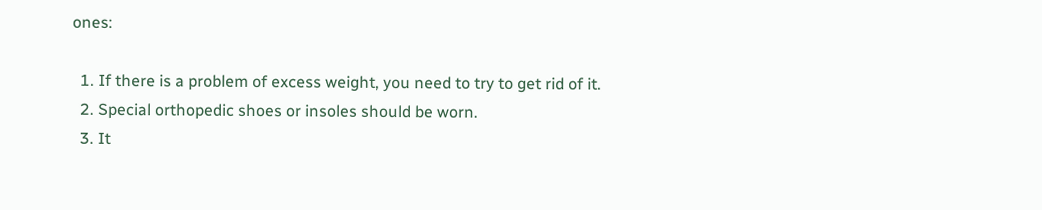ones:

  1. If there is a problem of excess weight, you need to try to get rid of it.
  2. Special orthopedic shoes or insoles should be worn.
  3. It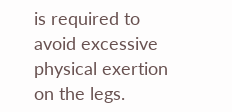is required to avoid excessive physical exertion on the legs.